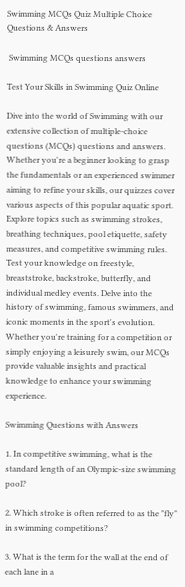Swimming MCQs Quiz Multiple Choice Questions & Answers

 Swimming MCQs questions answers

Test Your Skills in Swimming Quiz Online

Dive into the world of Swimming with our extensive collection of multiple-choice questions (MCQs) questions and answers. Whether you're a beginner looking to grasp the fundamentals or an experienced swimmer aiming to refine your skills, our quizzes cover various aspects of this popular aquatic sport. Explore topics such as swimming strokes, breathing techniques, pool etiquette, safety measures, and competitive swimming rules. Test your knowledge on freestyle, breaststroke, backstroke, butterfly, and individual medley events. Delve into the history of swimming, famous swimmers, and iconic moments in the sport's evolution. Whether you're training for a competition or simply enjoying a leisurely swim, our MCQs provide valuable insights and practical knowledge to enhance your swimming experience.

Swimming Questions with Answers

1. In competitive swimming, what is the standard length of an Olympic-size swimming pool?

2. Which stroke is often referred to as the "fly" in swimming competitions?

3. What is the term for the wall at the end of each lane in a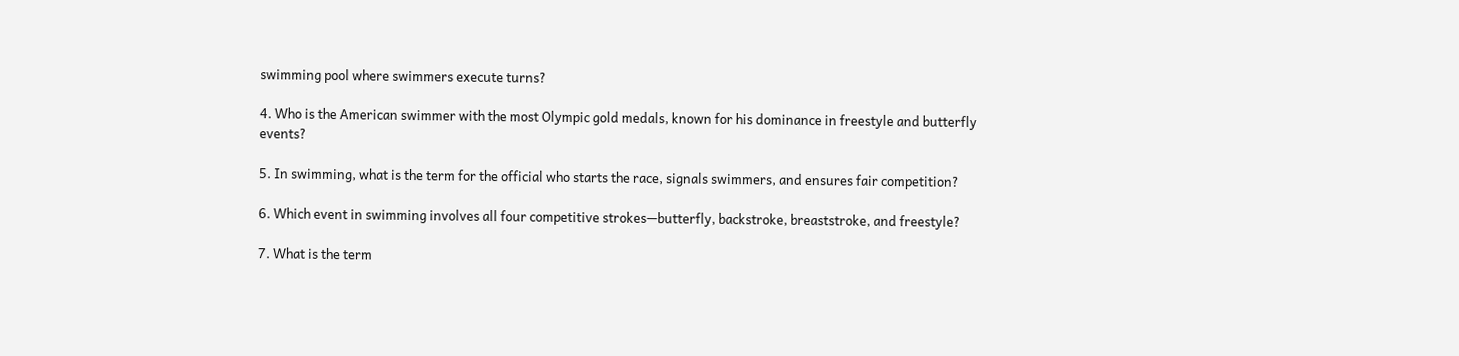swimming pool where swimmers execute turns?

4. Who is the American swimmer with the most Olympic gold medals, known for his dominance in freestyle and butterfly events?

5. In swimming, what is the term for the official who starts the race, signals swimmers, and ensures fair competition?

6. Which event in swimming involves all four competitive strokes—butterfly, backstroke, breaststroke, and freestyle?

7. What is the term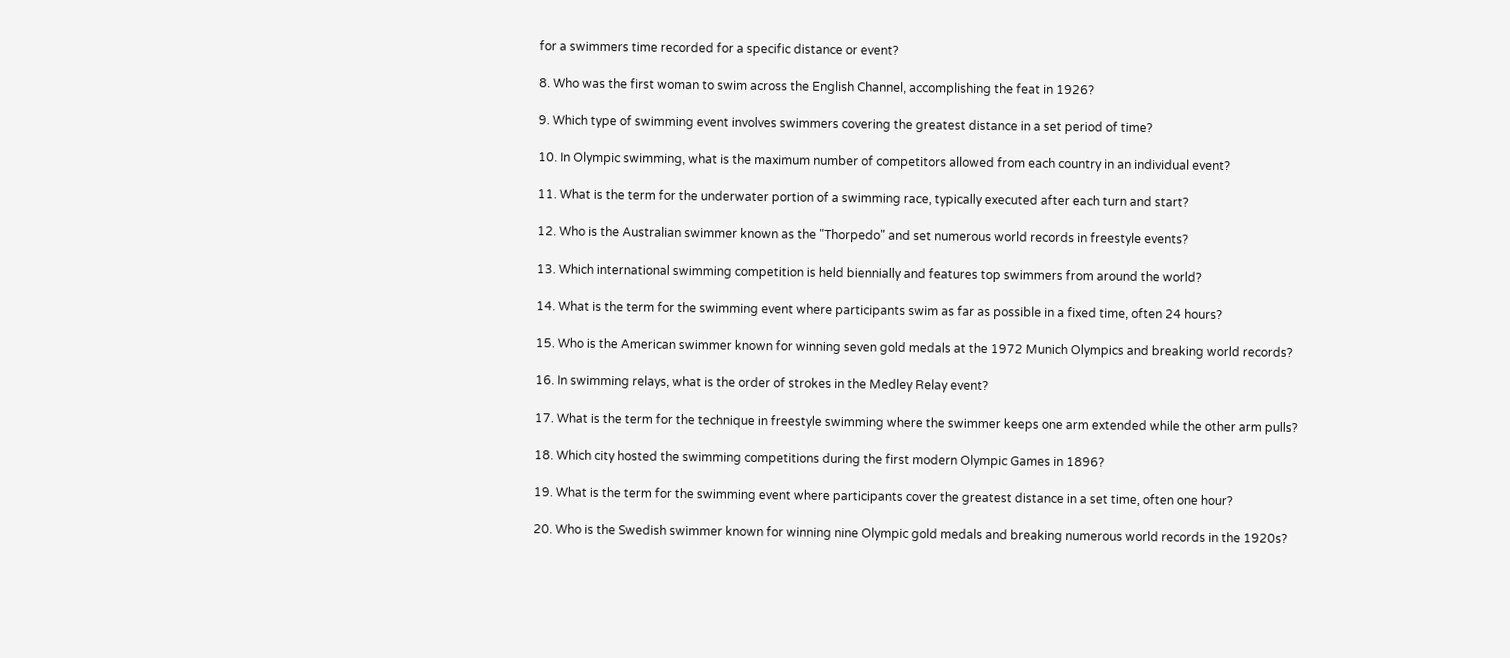for a swimmers time recorded for a specific distance or event?

8. Who was the first woman to swim across the English Channel, accomplishing the feat in 1926?

9. Which type of swimming event involves swimmers covering the greatest distance in a set period of time?

10. In Olympic swimming, what is the maximum number of competitors allowed from each country in an individual event?

11. What is the term for the underwater portion of a swimming race, typically executed after each turn and start?

12. Who is the Australian swimmer known as the "Thorpedo" and set numerous world records in freestyle events?

13. Which international swimming competition is held biennially and features top swimmers from around the world?

14. What is the term for the swimming event where participants swim as far as possible in a fixed time, often 24 hours?

15. Who is the American swimmer known for winning seven gold medals at the 1972 Munich Olympics and breaking world records?

16. In swimming relays, what is the order of strokes in the Medley Relay event?

17. What is the term for the technique in freestyle swimming where the swimmer keeps one arm extended while the other arm pulls?

18. Which city hosted the swimming competitions during the first modern Olympic Games in 1896?

19. What is the term for the swimming event where participants cover the greatest distance in a set time, often one hour?

20. Who is the Swedish swimmer known for winning nine Olympic gold medals and breaking numerous world records in the 1920s?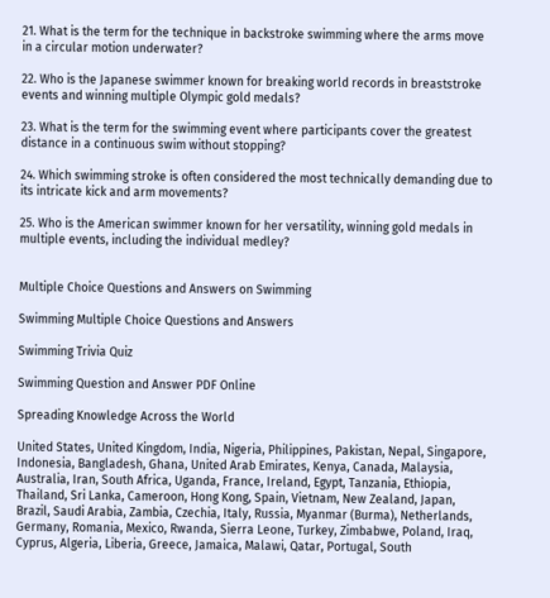21. What is the term for the technique in backstroke swimming where the arms move in a circular motion underwater?

22. Who is the Japanese swimmer known for breaking world records in breaststroke events and winning multiple Olympic gold medals?

23. What is the term for the swimming event where participants cover the greatest distance in a continuous swim without stopping?

24. Which swimming stroke is often considered the most technically demanding due to its intricate kick and arm movements?

25. Who is the American swimmer known for her versatility, winning gold medals in multiple events, including the individual medley?


Multiple Choice Questions and Answers on Swimming

Swimming Multiple Choice Questions and Answers

Swimming Trivia Quiz

Swimming Question and Answer PDF Online

Spreading Knowledge Across the World

United States, United Kingdom, India, Nigeria, Philippines, Pakistan, Nepal, Singapore, Indonesia, Bangladesh, Ghana, United Arab Emirates, Kenya, Canada, Malaysia, Australia, Iran, South Africa, Uganda, France, Ireland, Egypt, Tanzania, Ethiopia, Thailand, Sri Lanka, Cameroon, Hong Kong, Spain, Vietnam, New Zealand, Japan, Brazil, Saudi Arabia, Zambia, Czechia, Italy, Russia, Myanmar (Burma), Netherlands, Germany, Romania, Mexico, Rwanda, Sierra Leone, Turkey, Zimbabwe, Poland, Iraq, Cyprus, Algeria, Liberia, Greece, Jamaica, Malawi, Qatar, Portugal, South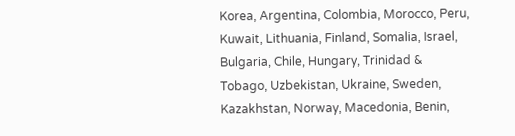Korea, Argentina, Colombia, Morocco, Peru, Kuwait, Lithuania, Finland, Somalia, Israel, Bulgaria, Chile, Hungary, Trinidad & Tobago, Uzbekistan, Ukraine, Sweden, Kazakhstan, Norway, Macedonia, Benin,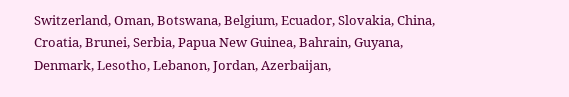Switzerland, Oman, Botswana, Belgium, Ecuador, Slovakia, China, Croatia, Brunei, Serbia, Papua New Guinea, Bahrain, Guyana, Denmark, Lesotho, Lebanon, Jordan, Azerbaijan,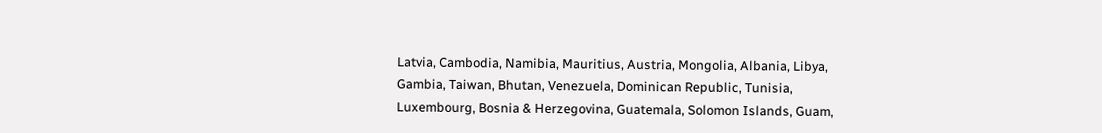Latvia, Cambodia, Namibia, Mauritius, Austria, Mongolia, Albania, Libya, Gambia, Taiwan, Bhutan, Venezuela, Dominican Republic, Tunisia, Luxembourg, Bosnia & Herzegovina, Guatemala, Solomon Islands, Guam,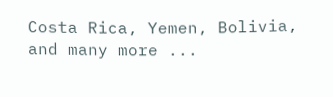Costa Rica, Yemen, Bolivia, and many more ...